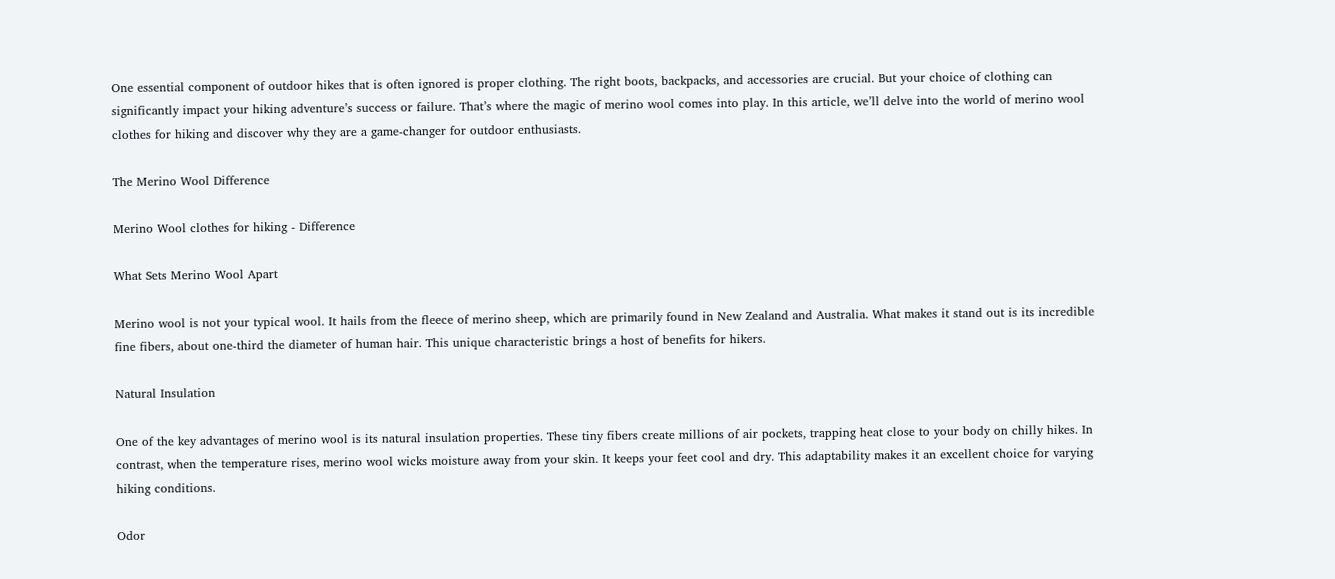One essential component of outdoor hikes that is often ignored is proper clothing. The right boots, backpacks, and accessories are crucial. But your choice of clothing can significantly impact your hiking adventure’s success or failure. That’s where the magic of merino wool comes into play. In this article, we’ll delve into the world of merino wool clothes for hiking and discover why they are a game-changer for outdoor enthusiasts.

The Merino Wool Difference

Merino Wool clothes for hiking - Difference

What Sets Merino Wool Apart

Merino wool is not your typical wool. It hails from the fleece of merino sheep, which are primarily found in New Zealand and Australia. What makes it stand out is its incredible fine fibers, about one-third the diameter of human hair. This unique characteristic brings a host of benefits for hikers.

Natural Insulation

One of the key advantages of merino wool is its natural insulation properties. These tiny fibers create millions of air pockets, trapping heat close to your body on chilly hikes. In contrast, when the temperature rises, merino wool wicks moisture away from your skin. It keeps your feet cool and dry. This adaptability makes it an excellent choice for varying hiking conditions.

Odor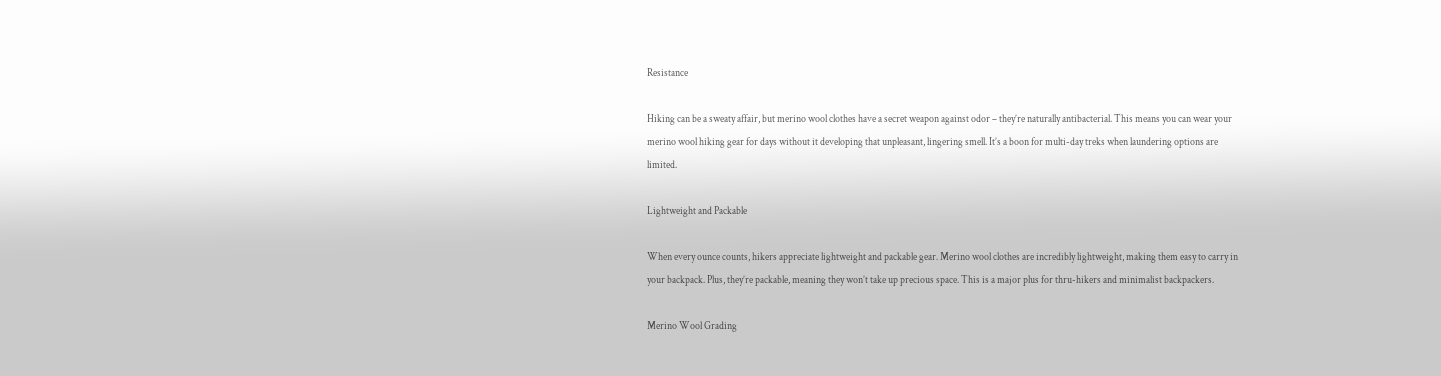Resistance

Hiking can be a sweaty affair, but merino wool clothes have a secret weapon against odor – they’re naturally antibacterial. This means you can wear your merino wool hiking gear for days without it developing that unpleasant, lingering smell. It’s a boon for multi-day treks when laundering options are limited.

Lightweight and Packable

When every ounce counts, hikers appreciate lightweight and packable gear. Merino wool clothes are incredibly lightweight, making them easy to carry in your backpack. Plus, they’re packable, meaning they won’t take up precious space. This is a major plus for thru-hikers and minimalist backpackers.

Merino Wool Grading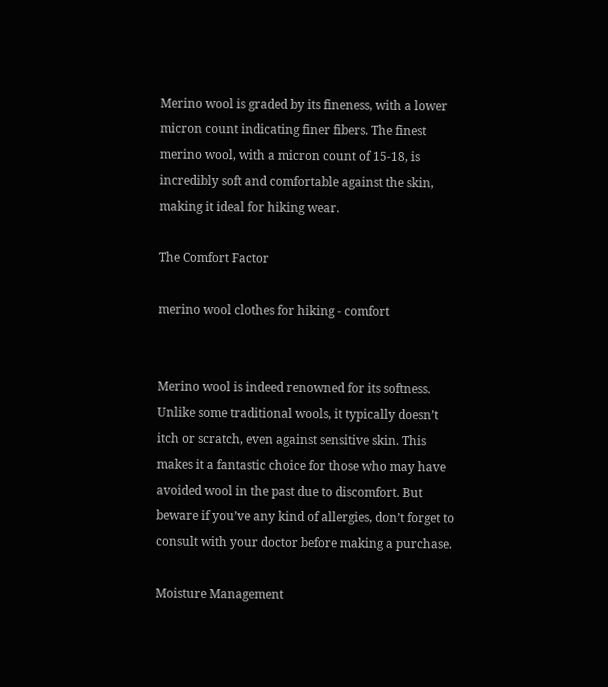Merino wool is graded by its fineness, with a lower micron count indicating finer fibers. The finest merino wool, with a micron count of 15-18, is incredibly soft and comfortable against the skin, making it ideal for hiking wear.

The Comfort Factor

merino wool clothes for hiking - comfort


Merino wool is indeed renowned for its softness. Unlike some traditional wools, it typically doesn’t itch or scratch, even against sensitive skin. This makes it a fantastic choice for those who may have avoided wool in the past due to discomfort. But beware if you’ve any kind of allergies, don’t forget to consult with your doctor before making a purchase.

Moisture Management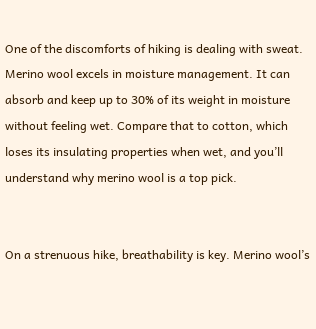One of the discomforts of hiking is dealing with sweat. Merino wool excels in moisture management. It can absorb and keep up to 30% of its weight in moisture without feeling wet. Compare that to cotton, which loses its insulating properties when wet, and you’ll understand why merino wool is a top pick.


On a strenuous hike, breathability is key. Merino wool’s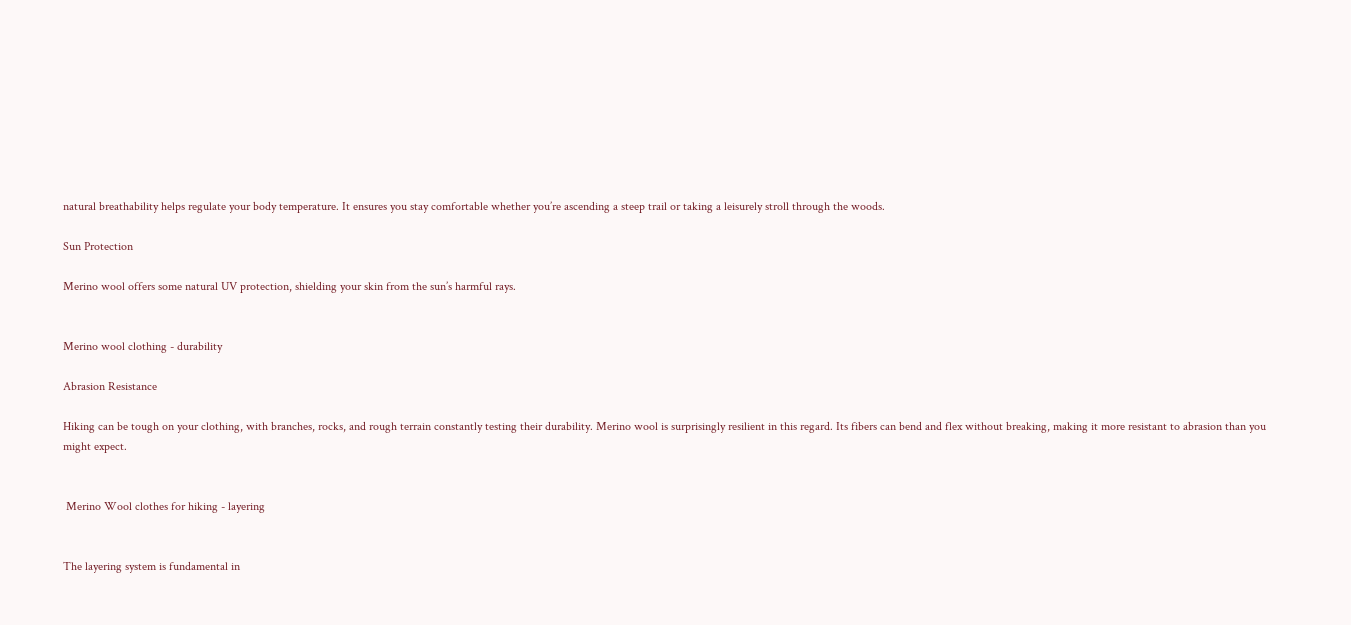natural breathability helps regulate your body temperature. It ensures you stay comfortable whether you’re ascending a steep trail or taking a leisurely stroll through the woods.

Sun Protection

Merino wool offers some natural UV protection, shielding your skin from the sun’s harmful rays.


Merino wool clothing - durability

Abrasion Resistance

Hiking can be tough on your clothing, with branches, rocks, and rough terrain constantly testing their durability. Merino wool is surprisingly resilient in this regard. Its fibers can bend and flex without breaking, making it more resistant to abrasion than you might expect.


 Merino Wool clothes for hiking - layering


The layering system is fundamental in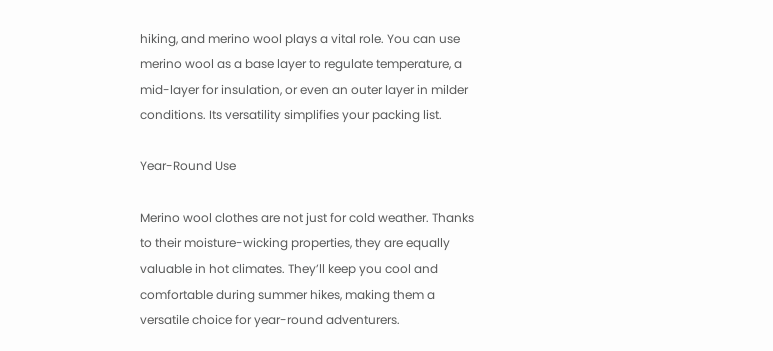hiking, and merino wool plays a vital role. You can use merino wool as a base layer to regulate temperature, a mid-layer for insulation, or even an outer layer in milder conditions. Its versatility simplifies your packing list.

Year-Round Use

Merino wool clothes are not just for cold weather. Thanks to their moisture-wicking properties, they are equally valuable in hot climates. They’ll keep you cool and comfortable during summer hikes, making them a versatile choice for year-round adventurers.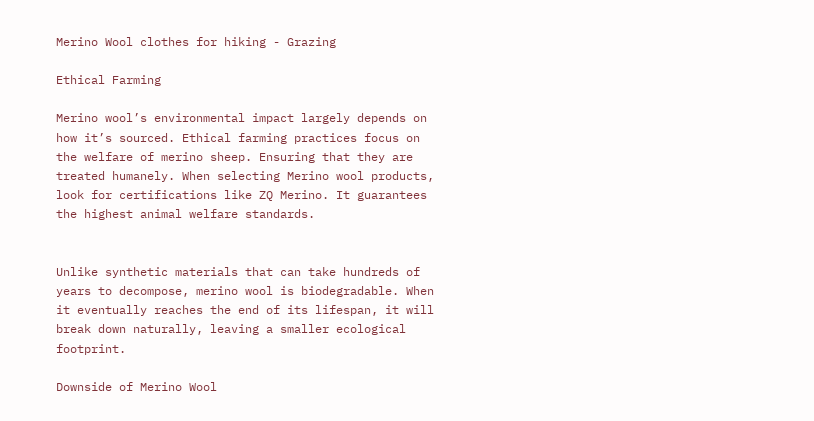Merino Wool clothes for hiking - Grazing

Ethical Farming

Merino wool’s environmental impact largely depends on how it’s sourced. Ethical farming practices focus on the welfare of merino sheep. Ensuring that they are treated humanely. When selecting Merino wool products, look for certifications like ZQ Merino. It guarantees the highest animal welfare standards.


Unlike synthetic materials that can take hundreds of years to decompose, merino wool is biodegradable. When it eventually reaches the end of its lifespan, it will break down naturally, leaving a smaller ecological footprint.

Downside of Merino Wool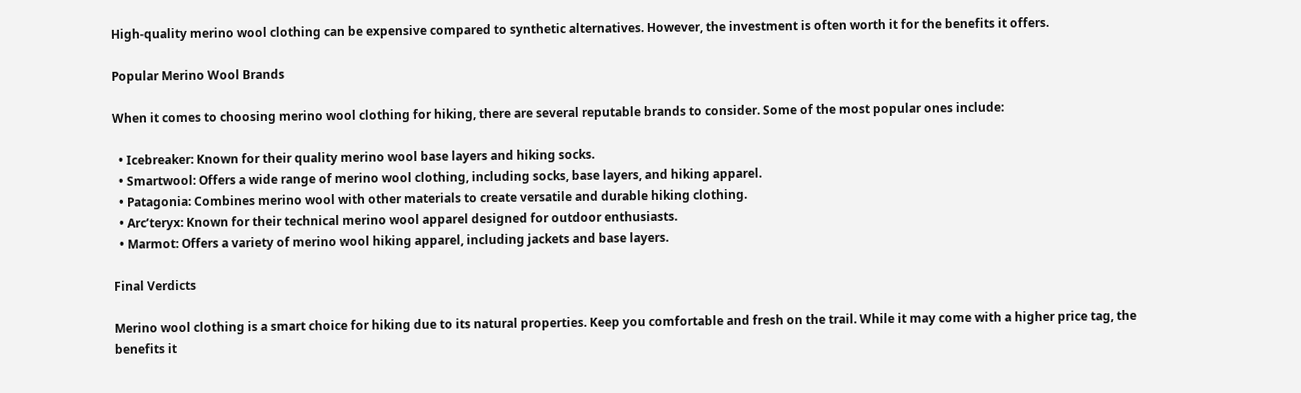High-quality merino wool clothing can be expensive compared to synthetic alternatives. However, the investment is often worth it for the benefits it offers.

Popular Merino Wool Brands

When it comes to choosing merino wool clothing for hiking, there are several reputable brands to consider. Some of the most popular ones include:

  • Icebreaker: Known for their quality merino wool base layers and hiking socks.
  • Smartwool: Offers a wide range of merino wool clothing, including socks, base layers, and hiking apparel.
  • Patagonia: Combines merino wool with other materials to create versatile and durable hiking clothing.
  • Arc’teryx: Known for their technical merino wool apparel designed for outdoor enthusiasts.
  • Marmot: Offers a variety of merino wool hiking apparel, including jackets and base layers.

Final Verdicts

Merino wool clothing is a smart choice for hiking due to its natural properties. Keep you comfortable and fresh on the trail. While it may come with a higher price tag, the benefits it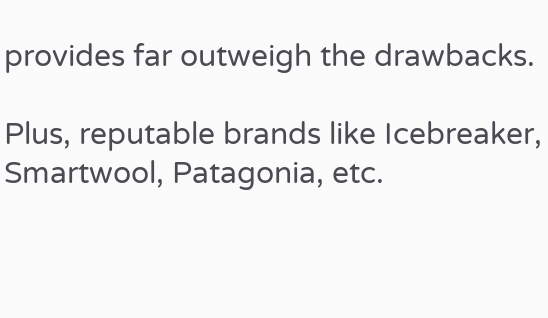provides far outweigh the drawbacks.

Plus, reputable brands like Icebreaker, Smartwool, Patagonia, etc.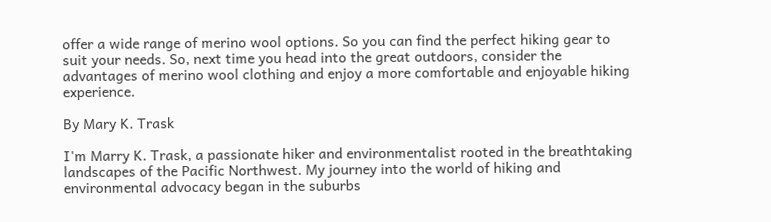offer a wide range of merino wool options. So you can find the perfect hiking gear to suit your needs. So, next time you head into the great outdoors, consider the advantages of merino wool clothing and enjoy a more comfortable and enjoyable hiking experience.

By Mary K. Trask

I'm Marry K. Trask, a passionate hiker and environmentalist rooted in the breathtaking landscapes of the Pacific Northwest. My journey into the world of hiking and environmental advocacy began in the suburbs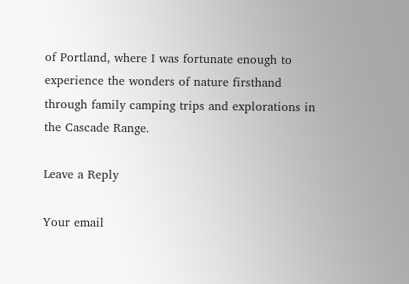of Portland, where I was fortunate enough to experience the wonders of nature firsthand through family camping trips and explorations in the Cascade Range.

Leave a Reply

Your email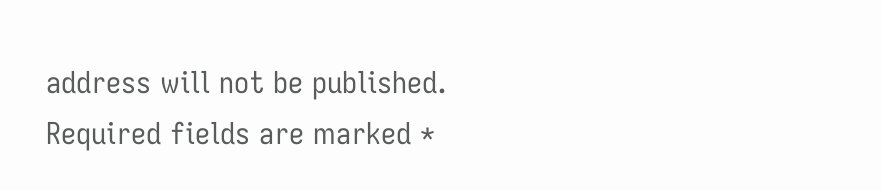address will not be published. Required fields are marked *